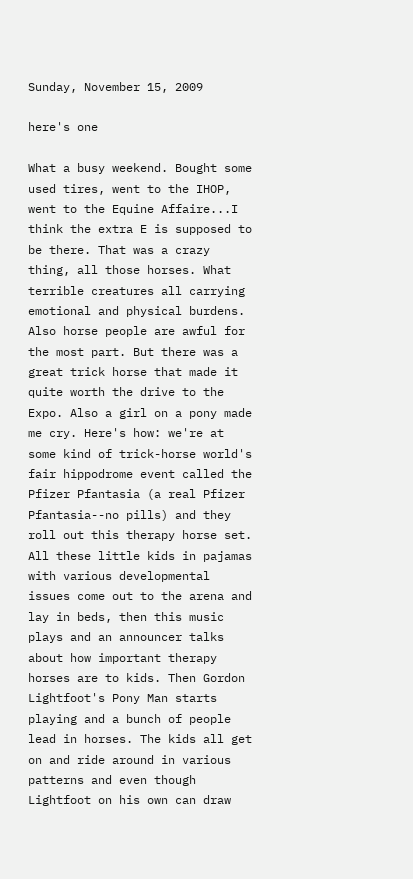Sunday, November 15, 2009

here's one

What a busy weekend. Bought some used tires, went to the IHOP, went to the Equine Affaire...I think the extra E is supposed to be there. That was a crazy thing, all those horses. What terrible creatures all carrying emotional and physical burdens. Also horse people are awful for the most part. But there was a great trick horse that made it quite worth the drive to the Expo. Also a girl on a pony made me cry. Here's how: we're at some kind of trick-horse world's fair hippodrome event called the Pfizer Pfantasia (a real Pfizer Pfantasia--no pills) and they roll out this therapy horse set. All these little kids in pajamas with various developmental issues come out to the arena and lay in beds, then this music plays and an announcer talks about how important therapy horses are to kids. Then Gordon Lightfoot's Pony Man starts playing and a bunch of people lead in horses. The kids all get on and ride around in various patterns and even though Lightfoot on his own can draw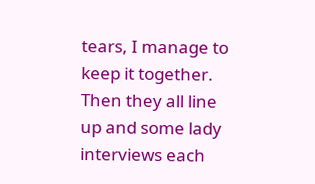tears, I manage to keep it together. Then they all line up and some lady interviews each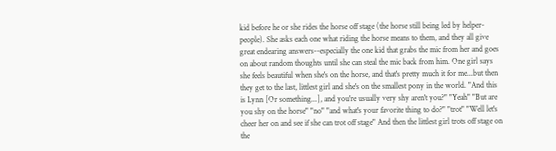kid before he or she rides the horse off stage (the horse still being led by helper-people). She asks each one what riding the horse means to them, and they all give great endearing answers--especially the one kid that grabs the mic from her and goes on about random thoughts until she can steal the mic back from him. One girl says she feels beautiful when she's on the horse, and that's pretty much it for me...but then they get to the last, littlest girl and she's on the smallest pony in the world. "And this is Lynn [Or something...], and you're usually very shy aren't you?" "Yeah" "But are you shy on the horse" "no" "and what's your favorite thing to do?" "trot" "Well let's cheer her on and see if she can trot off stage" And then the littlest girl trots off stage on the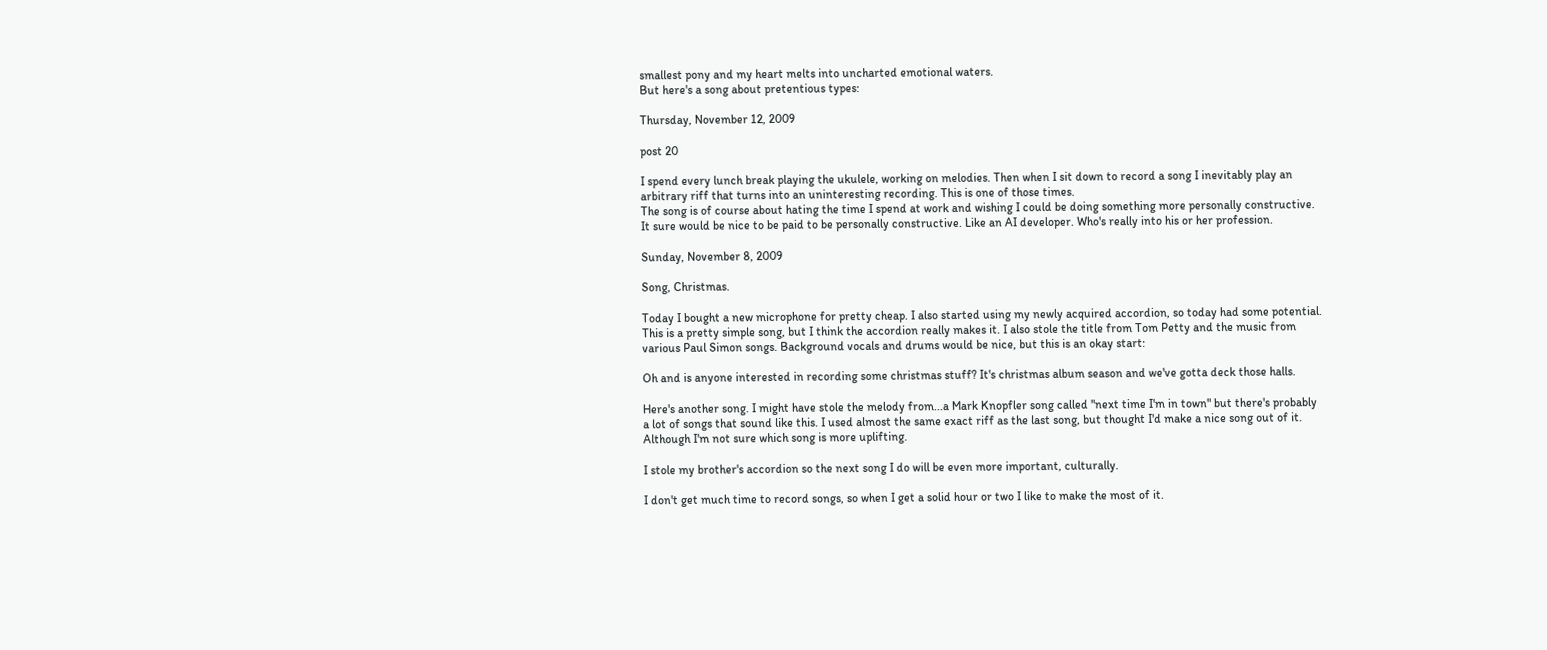smallest pony and my heart melts into uncharted emotional waters.
But here's a song about pretentious types:

Thursday, November 12, 2009

post 20

I spend every lunch break playing the ukulele, working on melodies. Then when I sit down to record a song I inevitably play an arbitrary riff that turns into an uninteresting recording. This is one of those times.
The song is of course about hating the time I spend at work and wishing I could be doing something more personally constructive. It sure would be nice to be paid to be personally constructive. Like an AI developer. Who's really into his or her profession.

Sunday, November 8, 2009

Song, Christmas.

Today I bought a new microphone for pretty cheap. I also started using my newly acquired accordion, so today had some potential. This is a pretty simple song, but I think the accordion really makes it. I also stole the title from Tom Petty and the music from various Paul Simon songs. Background vocals and drums would be nice, but this is an okay start:

Oh and is anyone interested in recording some christmas stuff? It's christmas album season and we've gotta deck those halls.

Here's another song. I might have stole the melody from...a Mark Knopfler song called "next time I'm in town" but there's probably a lot of songs that sound like this. I used almost the same exact riff as the last song, but thought I'd make a nice song out of it. Although I'm not sure which song is more uplifting.

I stole my brother's accordion so the next song I do will be even more important, culturally.

I don't get much time to record songs, so when I get a solid hour or two I like to make the most of it.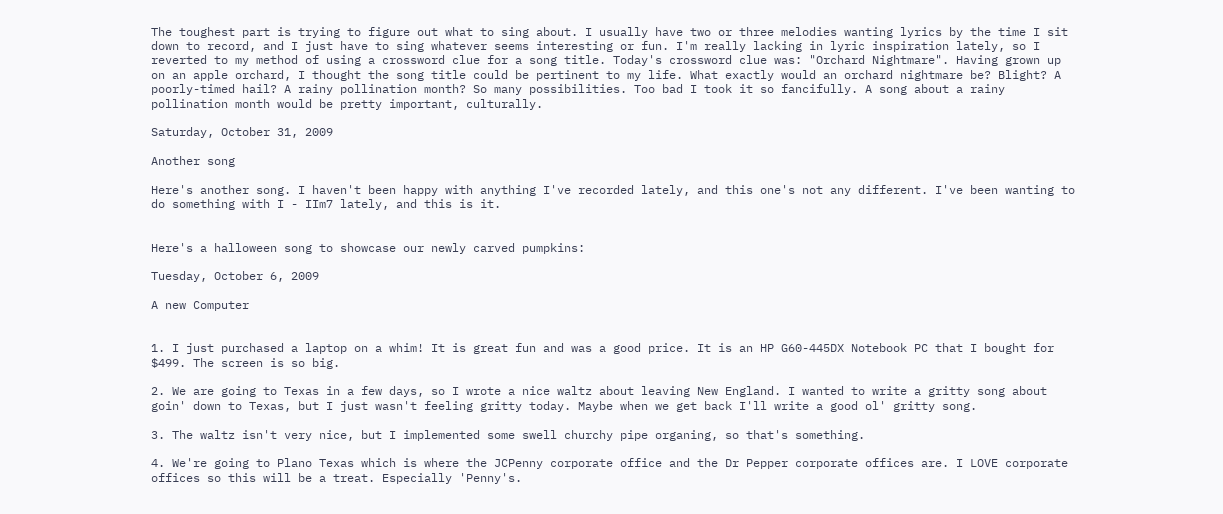The toughest part is trying to figure out what to sing about. I usually have two or three melodies wanting lyrics by the time I sit down to record, and I just have to sing whatever seems interesting or fun. I'm really lacking in lyric inspiration lately, so I reverted to my method of using a crossword clue for a song title. Today's crossword clue was: "Orchard Nightmare". Having grown up on an apple orchard, I thought the song title could be pertinent to my life. What exactly would an orchard nightmare be? Blight? A poorly-timed hail? A rainy pollination month? So many possibilities. Too bad I took it so fancifully. A song about a rainy pollination month would be pretty important, culturally.

Saturday, October 31, 2009

Another song

Here's another song. I haven't been happy with anything I've recorded lately, and this one's not any different. I've been wanting to do something with I - IIm7 lately, and this is it.


Here's a halloween song to showcase our newly carved pumpkins:

Tuesday, October 6, 2009

A new Computer


1. I just purchased a laptop on a whim! It is great fun and was a good price. It is an HP G60-445DX Notebook PC that I bought for $499. The screen is so big.

2. We are going to Texas in a few days, so I wrote a nice waltz about leaving New England. I wanted to write a gritty song about goin' down to Texas, but I just wasn't feeling gritty today. Maybe when we get back I'll write a good ol' gritty song.

3. The waltz isn't very nice, but I implemented some swell churchy pipe organing, so that's something.

4. We're going to Plano Texas which is where the JCPenny corporate office and the Dr Pepper corporate offices are. I LOVE corporate offices so this will be a treat. Especially 'Penny's.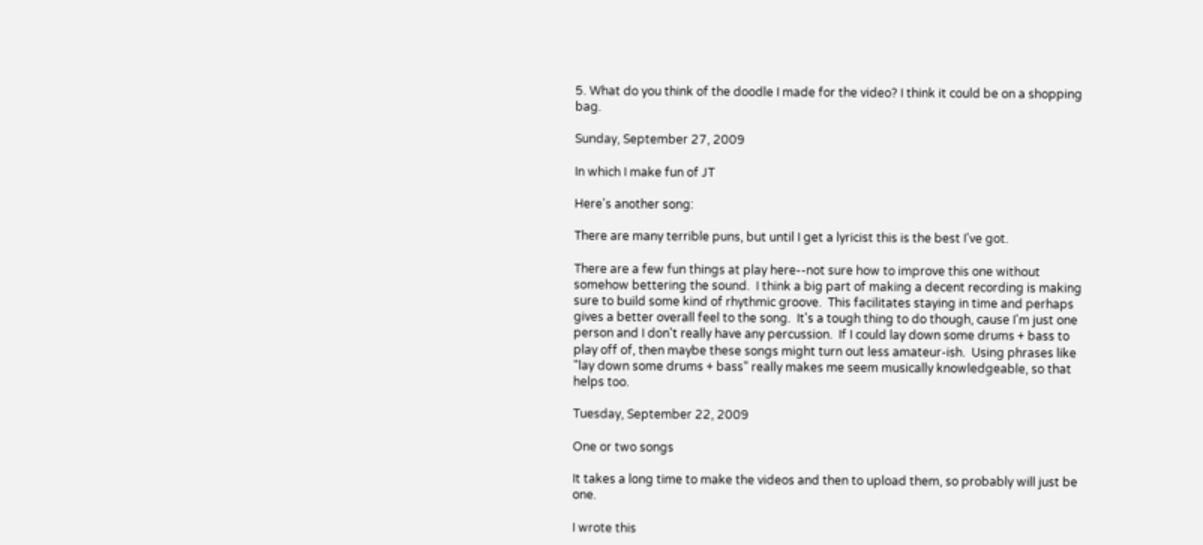5. What do you think of the doodle I made for the video? I think it could be on a shopping bag.

Sunday, September 27, 2009

In which I make fun of JT

Here's another song:

There are many terrible puns, but until I get a lyricist this is the best I've got.

There are a few fun things at play here--not sure how to improve this one without somehow bettering the sound.  I think a big part of making a decent recording is making sure to build some kind of rhythmic groove.  This facilitates staying in time and perhaps gives a better overall feel to the song.  It's a tough thing to do though, cause I'm just one person and I don't really have any percussion.  If I could lay down some drums + bass to play off of, then maybe these songs might turn out less amateur-ish.  Using phrases like "lay down some drums + bass" really makes me seem musically knowledgeable, so that helps too.

Tuesday, September 22, 2009

One or two songs

It takes a long time to make the videos and then to upload them, so probably will just be one.

I wrote this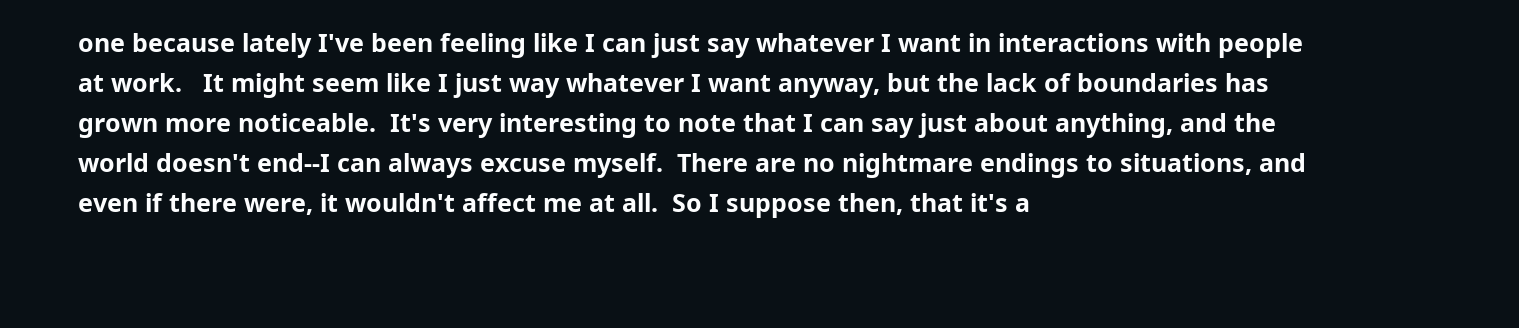one because lately I've been feeling like I can just say whatever I want in interactions with people at work.   It might seem like I just way whatever I want anyway, but the lack of boundaries has grown more noticeable.  It's very interesting to note that I can say just about anything, and the world doesn't end--I can always excuse myself.  There are no nightmare endings to situations, and even if there were, it wouldn't affect me at all.  So I suppose then, that it's a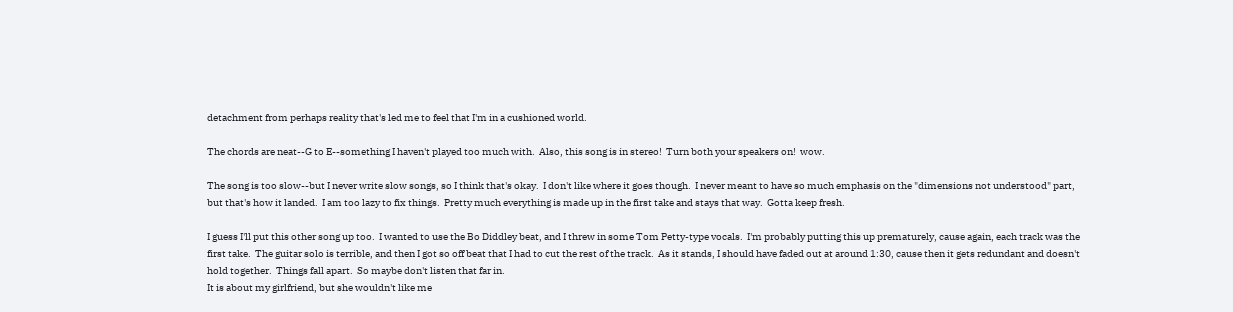detachment from perhaps reality that's led me to feel that I'm in a cushioned world.

The chords are neat--G to E--something I haven't played too much with.  Also, this song is in stereo!  Turn both your speakers on!  wow.

The song is too slow--but I never write slow songs, so I think that's okay.  I don't like where it goes though.  I never meant to have so much emphasis on the "dimensions not understood" part, but that's how it landed.  I am too lazy to fix things.  Pretty much everything is made up in the first take and stays that way.  Gotta keep fresh.

I guess I'll put this other song up too.  I wanted to use the Bo Diddley beat, and I threw in some Tom Petty-type vocals.  I'm probably putting this up prematurely, cause again, each track was the first take.  The guitar solo is terrible, and then I got so off beat that I had to cut the rest of the track.  As it stands, I should have faded out at around 1:30, cause then it gets redundant and doesn't hold together.  Things fall apart.  So maybe don't listen that far in.
It is about my girlfriend, but she wouldn't like me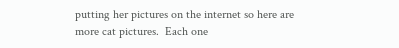putting her pictures on the internet so here are more cat pictures.  Each one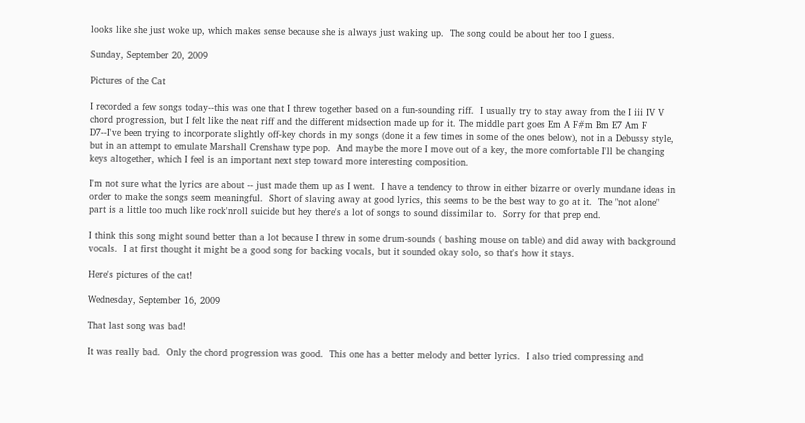looks like she just woke up, which makes sense because she is always just waking up.  The song could be about her too I guess.

Sunday, September 20, 2009

Pictures of the Cat

I recorded a few songs today--this was one that I threw together based on a fun-sounding riff.  I usually try to stay away from the I iii IV V chord progression, but I felt like the neat riff and the different midsection made up for it. The middle part goes Em A F#m Bm E7 Am F D7--I've been trying to incorporate slightly off-key chords in my songs (done it a few times in some of the ones below), not in a Debussy style, but in an attempt to emulate Marshall Crenshaw type pop.  And maybe the more I move out of a key, the more comfortable I'll be changing keys altogether, which I feel is an important next step toward more interesting composition.

I'm not sure what the lyrics are about -- just made them up as I went.  I have a tendency to throw in either bizarre or overly mundane ideas in order to make the songs seem meaningful.  Short of slaving away at good lyrics, this seems to be the best way to go at it.  The "not alone" part is a little too much like rock'nroll suicide but hey there's a lot of songs to sound dissimilar to.  Sorry for that prep end.

I think this song might sound better than a lot because I threw in some drum-sounds ( bashing mouse on table) and did away with background vocals.  I at first thought it might be a good song for backing vocals, but it sounded okay solo, so that's how it stays.

Here's pictures of the cat!

Wednesday, September 16, 2009

That last song was bad!

It was really bad.  Only the chord progression was good.  This one has a better melody and better lyrics.  I also tried compressing and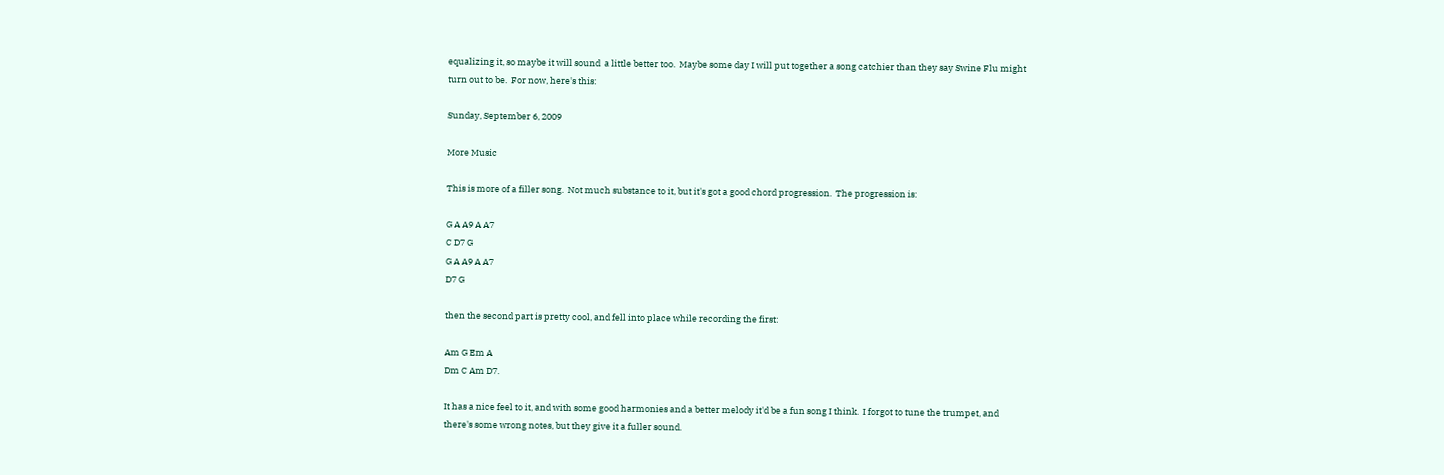equalizing it, so maybe it will sound  a little better too.  Maybe some day I will put together a song catchier than they say Swine Flu might turn out to be.  For now, here's this:

Sunday, September 6, 2009

More Music

This is more of a filler song.  Not much substance to it, but it's got a good chord progression.  The progression is:

G A A9 A A7
C D7 G
G A A9 A A7
D7 G

then the second part is pretty cool, and fell into place while recording the first:

Am G Em A
Dm C Am D7.

It has a nice feel to it, and with some good harmonies and a better melody it'd be a fun song I think.  I forgot to tune the trumpet, and there's some wrong notes, but they give it a fuller sound.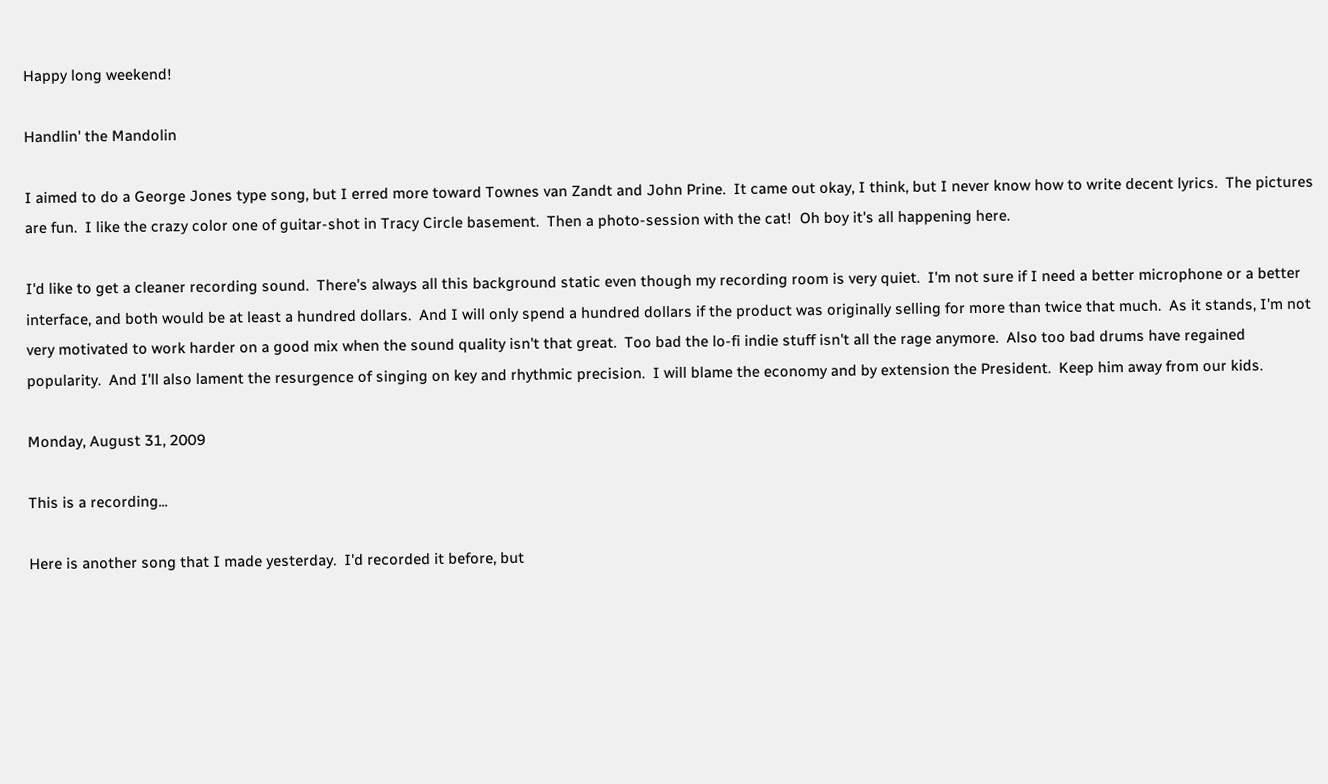Happy long weekend!

Handlin' the Mandolin

I aimed to do a George Jones type song, but I erred more toward Townes van Zandt and John Prine.  It came out okay, I think, but I never know how to write decent lyrics.  The pictures are fun.  I like the crazy color one of guitar-shot in Tracy Circle basement.  Then a photo-session with the cat!  Oh boy it's all happening here.

I'd like to get a cleaner recording sound.  There's always all this background static even though my recording room is very quiet.  I'm not sure if I need a better microphone or a better interface, and both would be at least a hundred dollars.  And I will only spend a hundred dollars if the product was originally selling for more than twice that much.  As it stands, I'm not very motivated to work harder on a good mix when the sound quality isn't that great.  Too bad the lo-fi indie stuff isn't all the rage anymore.  Also too bad drums have regained popularity.  And I'll also lament the resurgence of singing on key and rhythmic precision.  I will blame the economy and by extension the President.  Keep him away from our kids.

Monday, August 31, 2009

This is a recording...

Here is another song that I made yesterday.  I'd recorded it before, but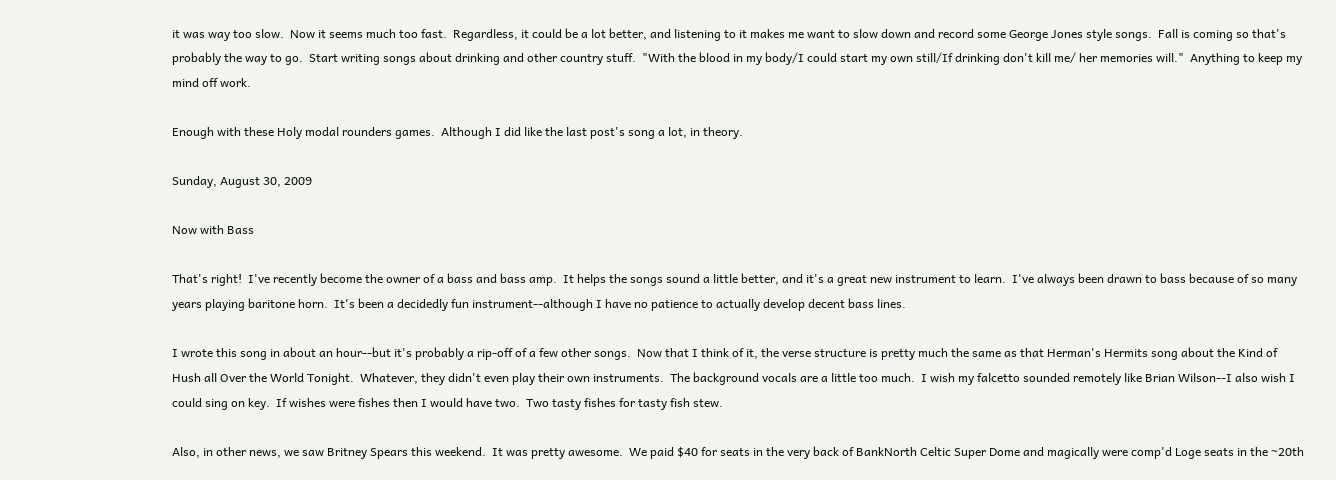it was way too slow.  Now it seems much too fast.  Regardless, it could be a lot better, and listening to it makes me want to slow down and record some George Jones style songs.  Fall is coming so that's probably the way to go.  Start writing songs about drinking and other country stuff.  "With the blood in my body/I could start my own still/If drinking don't kill me/ her memories will."  Anything to keep my mind off work.

Enough with these Holy modal rounders games.  Although I did like the last post's song a lot, in theory.

Sunday, August 30, 2009

Now with Bass

That's right!  I've recently become the owner of a bass and bass amp.  It helps the songs sound a little better, and it's a great new instrument to learn.  I've always been drawn to bass because of so many years playing baritone horn.  It's been a decidedly fun instrument--although I have no patience to actually develop decent bass lines.

I wrote this song in about an hour--but it's probably a rip-off of a few other songs.  Now that I think of it, the verse structure is pretty much the same as that Herman's Hermits song about the Kind of Hush all Over the World Tonight.  Whatever, they didn't even play their own instruments.  The background vocals are a little too much.  I wish my falcetto sounded remotely like Brian Wilson--I also wish I could sing on key.  If wishes were fishes then I would have two.  Two tasty fishes for tasty fish stew.

Also, in other news, we saw Britney Spears this weekend.  It was pretty awesome.  We paid $40 for seats in the very back of BankNorth Celtic Super Dome and magically were comp'd Loge seats in the ~20th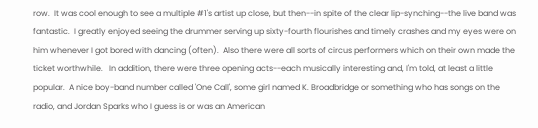row.  It was cool enough to see a multiple #1's artist up close, but then--in spite of the clear lip-synching--the live band was fantastic.  I greatly enjoyed seeing the drummer serving up sixty-fourth flourishes and timely crashes and my eyes were on him whenever I got bored with dancing (often).  Also there were all sorts of circus performers which on their own made the ticket worthwhile.   In addition, there were three opening acts--each musically interesting and, I'm told, at least a little popular.  A nice boy-band number called 'One Call', some girl named K. Broadbridge or something who has songs on the radio, and Jordan Sparks who I guess is or was an American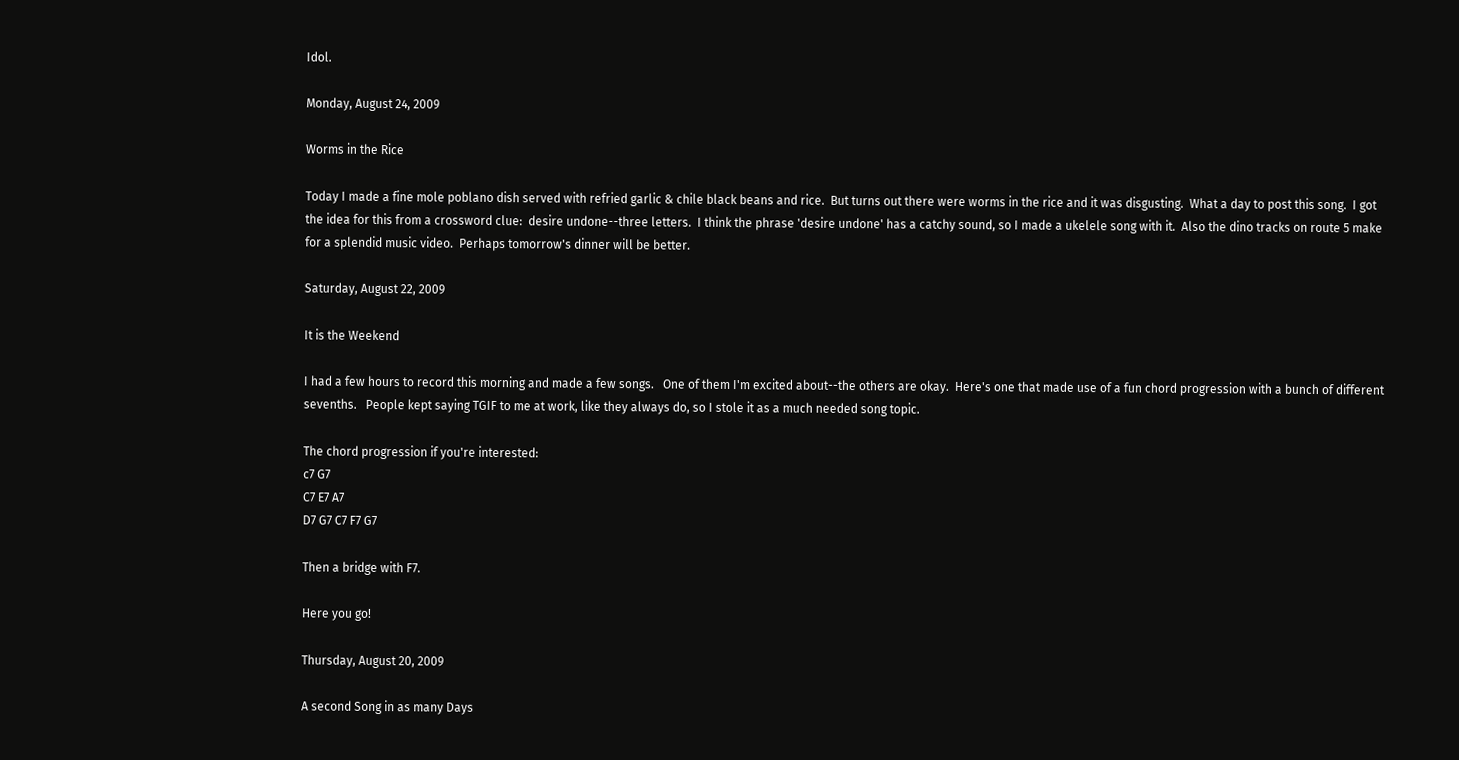Idol.

Monday, August 24, 2009

Worms in the Rice

Today I made a fine mole poblano dish served with refried garlic & chile black beans and rice.  But turns out there were worms in the rice and it was disgusting.  What a day to post this song.  I got the idea for this from a crossword clue:  desire undone--three letters.  I think the phrase 'desire undone' has a catchy sound, so I made a ukelele song with it.  Also the dino tracks on route 5 make for a splendid music video.  Perhaps tomorrow's dinner will be better.

Saturday, August 22, 2009

It is the Weekend

I had a few hours to record this morning and made a few songs.   One of them I'm excited about--the others are okay.  Here's one that made use of a fun chord progression with a bunch of different sevenths.   People kept saying TGIF to me at work, like they always do, so I stole it as a much needed song topic.

The chord progression if you're interested:
c7 G7
C7 E7 A7
D7 G7 C7 F7 G7

Then a bridge with F7.

Here you go!

Thursday, August 20, 2009

A second Song in as many Days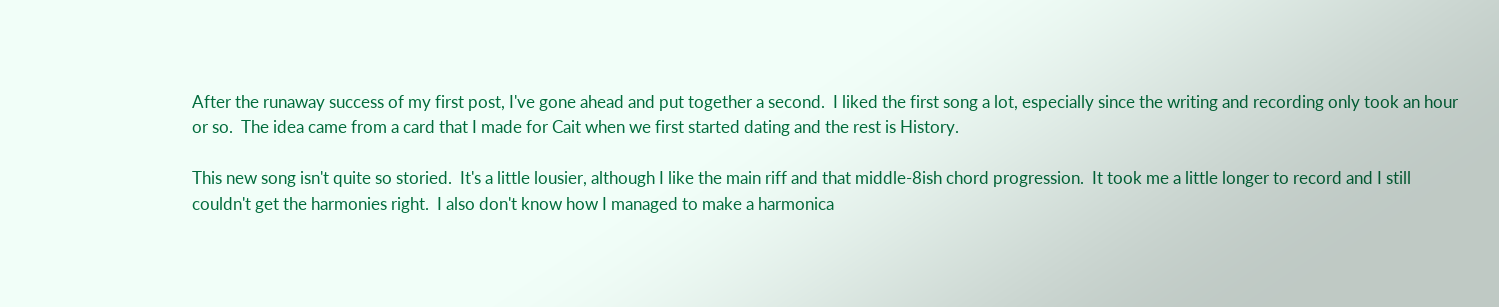After the runaway success of my first post, I've gone ahead and put together a second.  I liked the first song a lot, especially since the writing and recording only took an hour or so.  The idea came from a card that I made for Cait when we first started dating and the rest is History.

This new song isn't quite so storied.  It's a little lousier, although I like the main riff and that middle-8ish chord progression.  It took me a little longer to record and I still couldn't get the harmonies right.  I also don't know how I managed to make a harmonica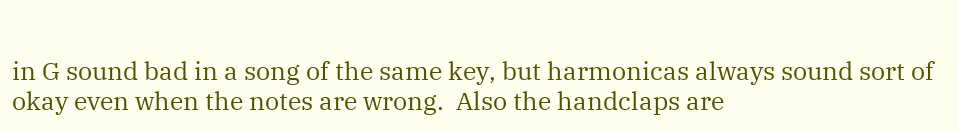in G sound bad in a song of the same key, but harmonicas always sound sort of okay even when the notes are wrong.  Also the handclaps are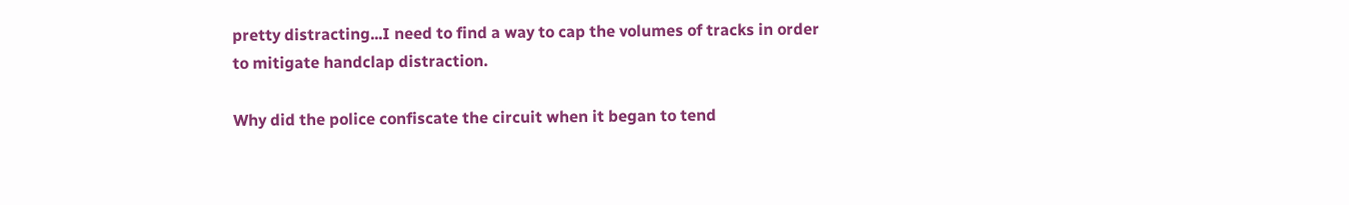pretty distracting...I need to find a way to cap the volumes of tracks in order to mitigate handclap distraction.

Why did the police confiscate the circuit when it began to tend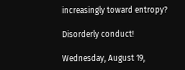increasingly toward entropy?

Disorderly conduct!

Wednesday, August 19,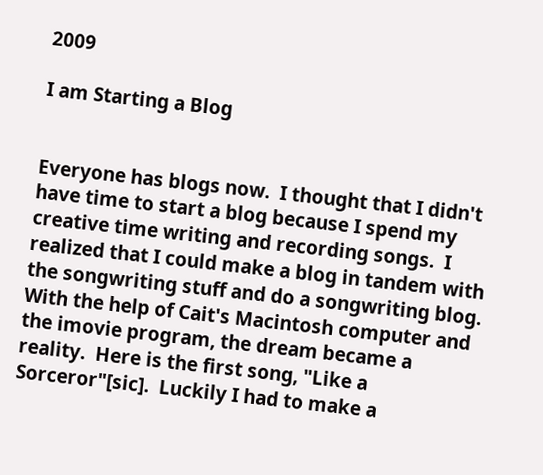2009

I am Starting a Blog


Everyone has blogs now.  I thought that I didn't have time to start a blog because I spend my creative time writing and recording songs.  I realized that I could make a blog in tandem with the songwriting stuff and do a songwriting blog.  With the help of Cait's Macintosh computer and the imovie program, the dream became a reality.  Here is the first song, "Like a Sorceror"[sic].  Luckily I had to make a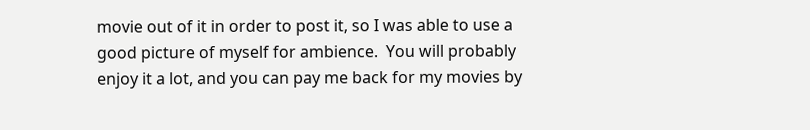movie out of it in order to post it, so I was able to use a good picture of myself for ambience.  You will probably enjoy it a lot, and you can pay me back for my movies by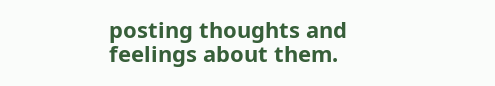posting thoughts and feelings about them.